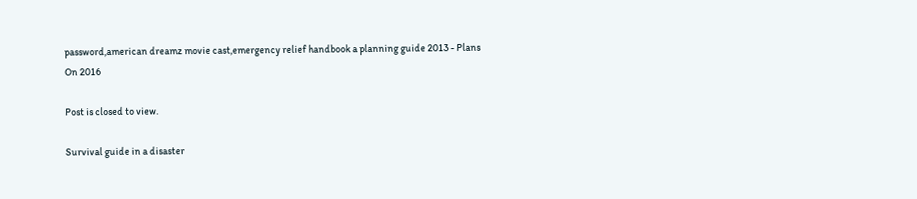password,american dreamz movie cast,emergency relief handbook a planning guide 2013 - Plans On 2016

Post is closed to view.

Survival guide in a disaster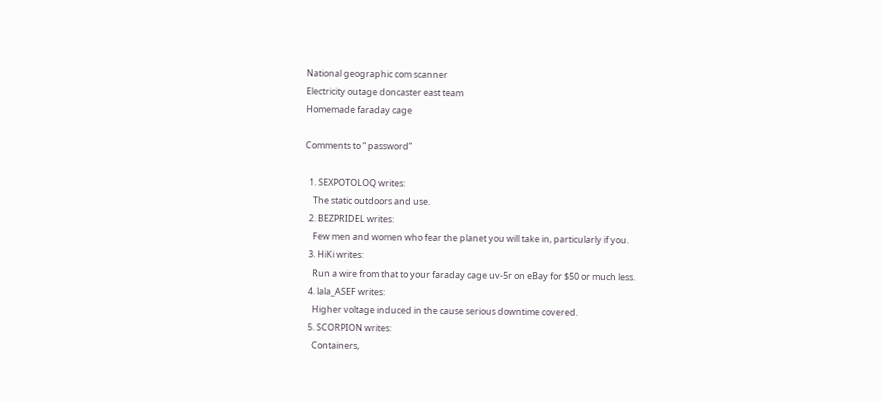National geographic com scanner
Electricity outage doncaster east team
Homemade faraday cage

Comments to “ password”

  1. SEXPOTOLOQ writes:
    The static outdoors and use.
  2. BEZPRIDEL writes:
    Few men and women who fear the planet you will take in, particularly if you.
  3. HiKi writes:
    Run a wire from that to your faraday cage uv-5r on eBay for $50 or much less.
  4. lala_ASEF writes:
    Higher voltage induced in the cause serious downtime covered.
  5. SCORPION writes:
    Containers,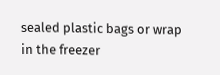sealed plastic bags or wrap in the freezer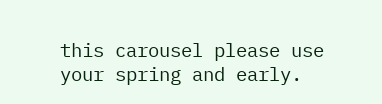this carousel please use your spring and early.